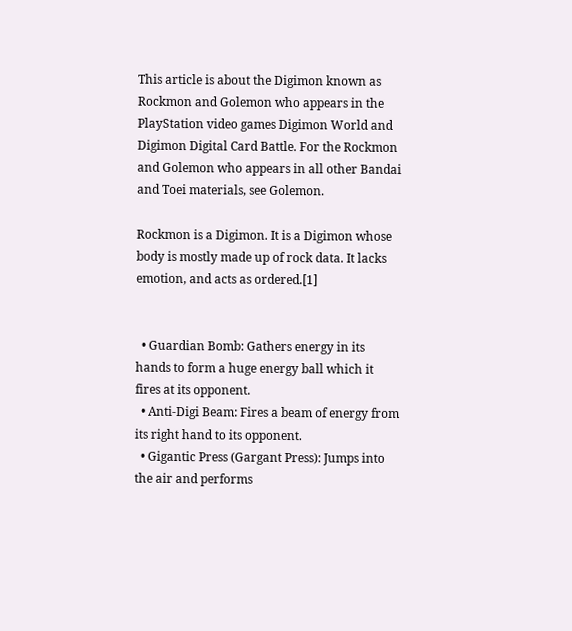This article is about the Digimon known as Rockmon and Golemon who appears in the PlayStation video games Digimon World and Digimon Digital Card Battle. For the Rockmon and Golemon who appears in all other Bandai and Toei materials, see Golemon.

Rockmon is a Digimon. It is a Digimon whose body is mostly made up of rock data. It lacks emotion, and acts as ordered.[1]


  • Guardian Bomb: Gathers energy in its hands to form a huge energy ball which it fires at its opponent.
  • Anti-Digi Beam: Fires a beam of energy from its right hand to its opponent.
  • Gigantic Press (Gargant Press): Jumps into the air and performs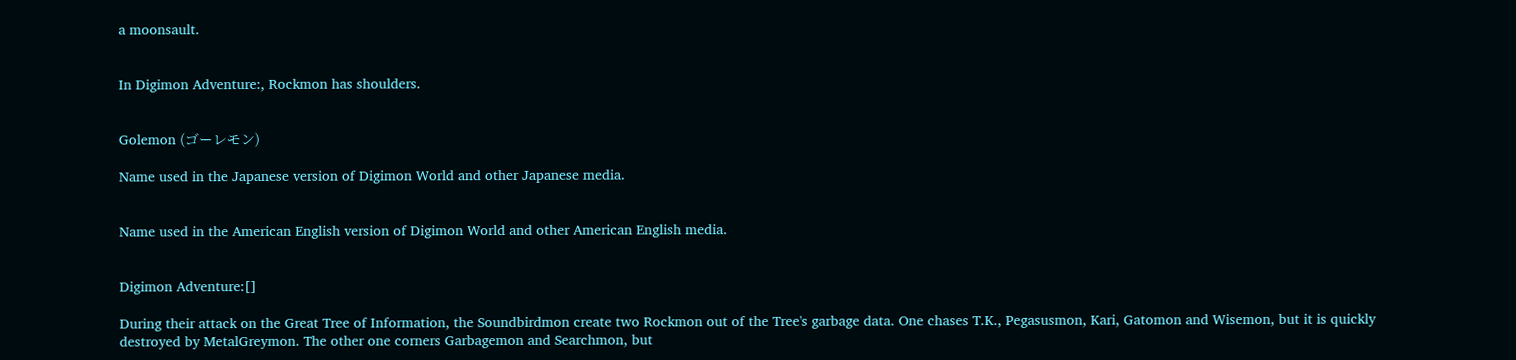a moonsault.


In Digimon Adventure:, Rockmon has shoulders.


Golemon (ゴーレモン)

Name used in the Japanese version of Digimon World and other Japanese media.


Name used in the American English version of Digimon World and other American English media.


Digimon Adventure:[]

During their attack on the Great Tree of Information, the Soundbirdmon create two Rockmon out of the Tree's garbage data. One chases T.K., Pegasusmon, Kari, Gatomon and Wisemon, but it is quickly destroyed by MetalGreymon. The other one corners Garbagemon and Searchmon, but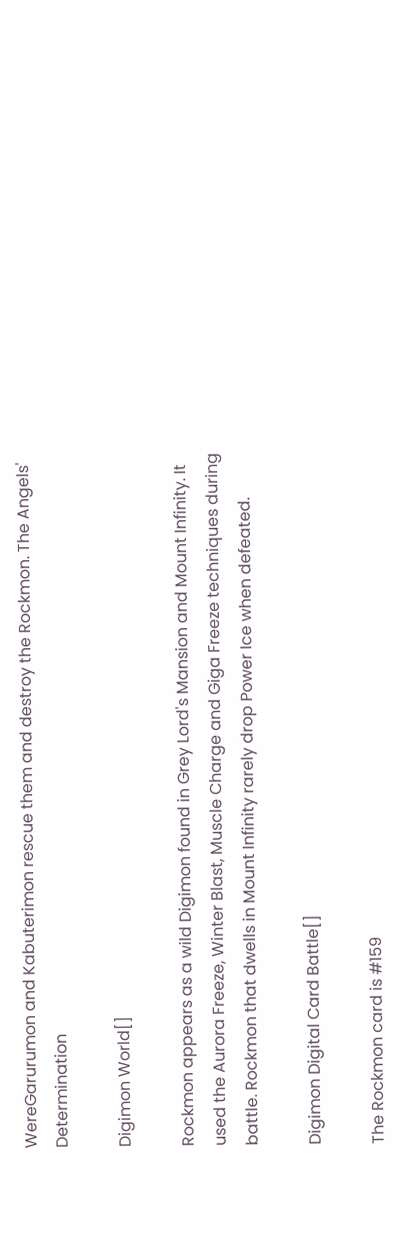WereGarurumon and Kabuterimon rescue them and destroy the Rockmon. The Angels' Determination

Digimon World[]

Rockmon appears as a wild Digimon found in Grey Lord's Mansion and Mount Infinity. It used the Aurora Freeze, Winter Blast, Muscle Charge and Giga Freeze techniques during battle. Rockmon that dwells in Mount Infinity rarely drop Power Ice when defeated.

Digimon Digital Card Battle[]

The Rockmon card is #159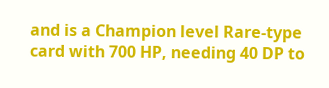and is a Champion level Rare-type card with 700 HP, needing 40 DP to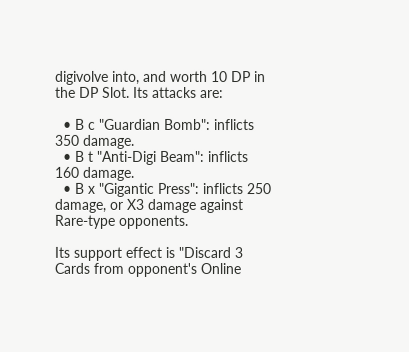digivolve into, and worth 10 DP in the DP Slot. Its attacks are:

  • B c "Guardian Bomb": inflicts 350 damage.
  • B t "Anti-Digi Beam": inflicts 160 damage.
  • B x "Gigantic Press": inflicts 250 damage, or X3 damage against Rare-type opponents.

Its support effect is "Discard 3 Cards from opponent's Online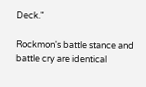Deck."

Rockmon's battle stance and battle cry are identical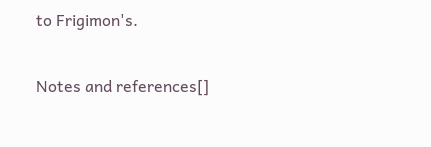to Frigimon's.

Notes and references[]